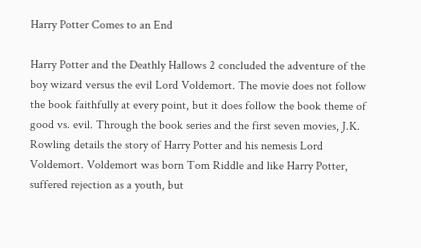Harry Potter Comes to an End

Harry Potter and the Deathly Hallows 2 concluded the adventure of the boy wizard versus the evil Lord Voldemort. The movie does not follow the book faithfully at every point, but it does follow the book theme of good vs. evil. Through the book series and the first seven movies, J.K. Rowling details the story of Harry Potter and his nemesis Lord Voldemort. Voldemort was born Tom Riddle and like Harry Potter, suffered rejection as a youth, but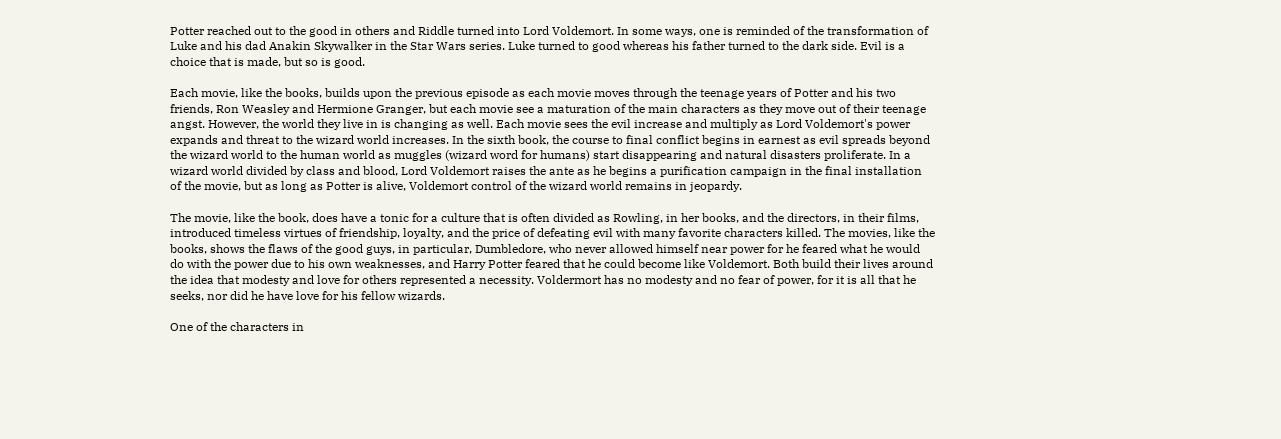Potter reached out to the good in others and Riddle turned into Lord Voldemort. In some ways, one is reminded of the transformation of Luke and his dad Anakin Skywalker in the Star Wars series. Luke turned to good whereas his father turned to the dark side. Evil is a choice that is made, but so is good.

Each movie, like the books, builds upon the previous episode as each movie moves through the teenage years of Potter and his two friends, Ron Weasley and Hermione Granger, but each movie see a maturation of the main characters as they move out of their teenage angst. However, the world they live in is changing as well. Each movie sees the evil increase and multiply as Lord Voldemort's power expands and threat to the wizard world increases. In the sixth book, the course to final conflict begins in earnest as evil spreads beyond the wizard world to the human world as muggles (wizard word for humans) start disappearing and natural disasters proliferate. In a wizard world divided by class and blood, Lord Voldemort raises the ante as he begins a purification campaign in the final installation of the movie, but as long as Potter is alive, Voldemort control of the wizard world remains in jeopardy.

The movie, like the book, does have a tonic for a culture that is often divided as Rowling, in her books, and the directors, in their films, introduced timeless virtues of friendship, loyalty, and the price of defeating evil with many favorite characters killed. The movies, like the books, shows the flaws of the good guys, in particular, Dumbledore, who never allowed himself near power for he feared what he would do with the power due to his own weaknesses, and Harry Potter feared that he could become like Voldemort. Both build their lives around the idea that modesty and love for others represented a necessity. Voldermort has no modesty and no fear of power, for it is all that he seeks, nor did he have love for his fellow wizards.

One of the characters in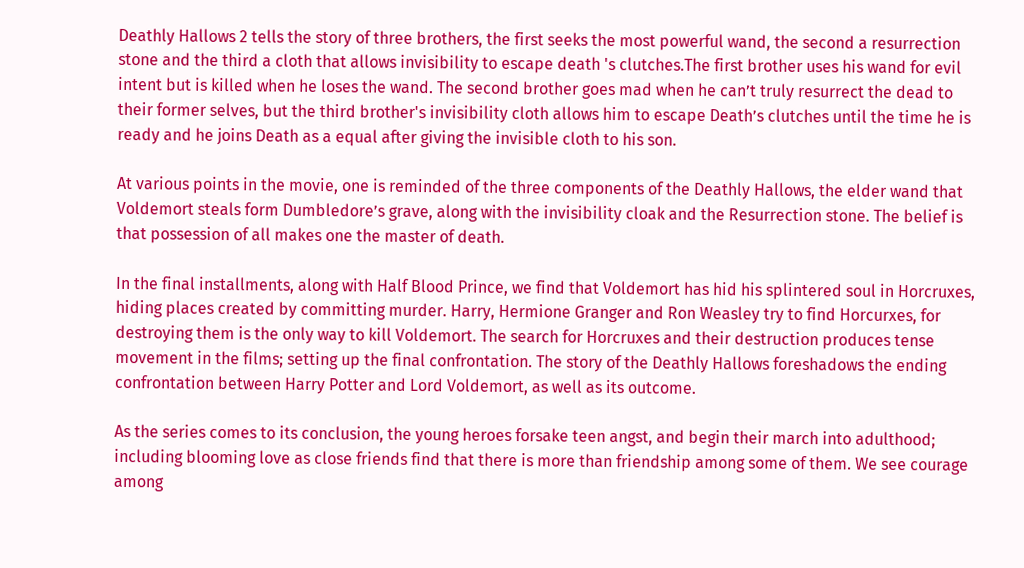Deathly Hallows 2 tells the story of three brothers, the first seeks the most powerful wand, the second a resurrection stone and the third a cloth that allows invisibility to escape death 's clutches.The first brother uses his wand for evil intent but is killed when he loses the wand. The second brother goes mad when he can’t truly resurrect the dead to their former selves, but the third brother's invisibility cloth allows him to escape Death’s clutches until the time he is ready and he joins Death as a equal after giving the invisible cloth to his son.

At various points in the movie, one is reminded of the three components of the Deathly Hallows, the elder wand that Voldemort steals form Dumbledore’s grave, along with the invisibility cloak and the Resurrection stone. The belief is that possession of all makes one the master of death.

In the final installments, along with Half Blood Prince, we find that Voldemort has hid his splintered soul in Horcruxes, hiding places created by committing murder. Harry, Hermione Granger and Ron Weasley try to find Horcurxes, for destroying them is the only way to kill Voldemort. The search for Horcruxes and their destruction produces tense movement in the films; setting up the final confrontation. The story of the Deathly Hallows foreshadows the ending confrontation between Harry Potter and Lord Voldemort, as well as its outcome.

As the series comes to its conclusion, the young heroes forsake teen angst, and begin their march into adulthood; including blooming love as close friends find that there is more than friendship among some of them. We see courage among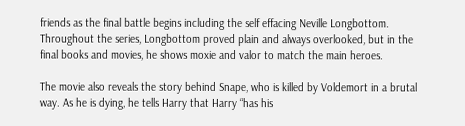friends as the final battle begins including the self effacing Neville Longbottom. Throughout the series, Longbottom proved plain and always overlooked, but in the final books and movies, he shows moxie and valor to match the main heroes.

The movie also reveals the story behind Snape, who is killed by Voldemort in a brutal way. As he is dying, he tells Harry that Harry “has his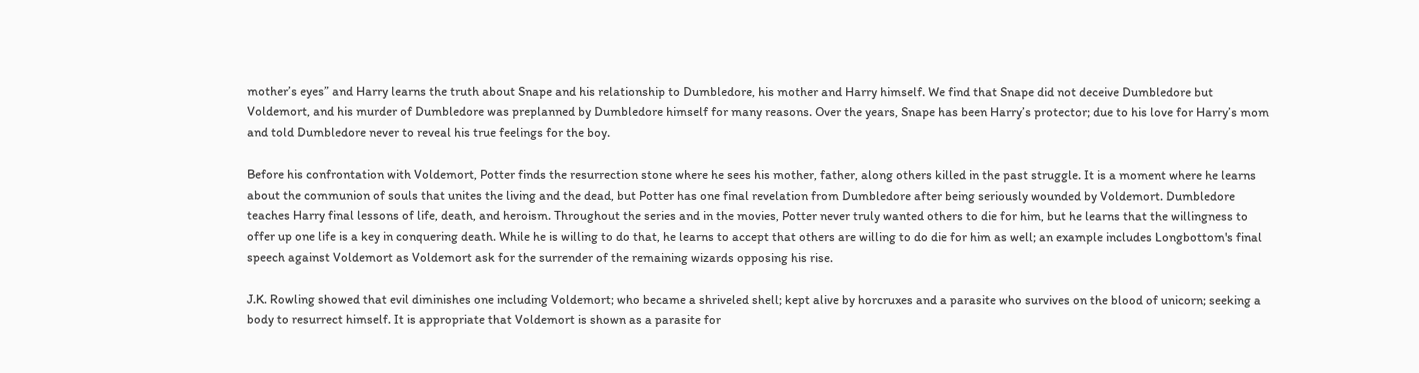mother’s eyes” and Harry learns the truth about Snape and his relationship to Dumbledore, his mother and Harry himself. We find that Snape did not deceive Dumbledore but Voldemort, and his murder of Dumbledore was preplanned by Dumbledore himself for many reasons. Over the years, Snape has been Harry’s protector; due to his love for Harry’s mom and told Dumbledore never to reveal his true feelings for the boy.

Before his confrontation with Voldemort, Potter finds the resurrection stone where he sees his mother, father, along others killed in the past struggle. It is a moment where he learns about the communion of souls that unites the living and the dead, but Potter has one final revelation from Dumbledore after being seriously wounded by Voldemort. Dumbledore teaches Harry final lessons of life, death, and heroism. Throughout the series and in the movies, Potter never truly wanted others to die for him, but he learns that the willingness to offer up one life is a key in conquering death. While he is willing to do that, he learns to accept that others are willing to do die for him as well; an example includes Longbottom's final speech against Voldemort as Voldemort ask for the surrender of the remaining wizards opposing his rise.

J.K. Rowling showed that evil diminishes one including Voldemort; who became a shriveled shell; kept alive by horcruxes and a parasite who survives on the blood of unicorn; seeking a body to resurrect himself. It is appropriate that Voldemort is shown as a parasite for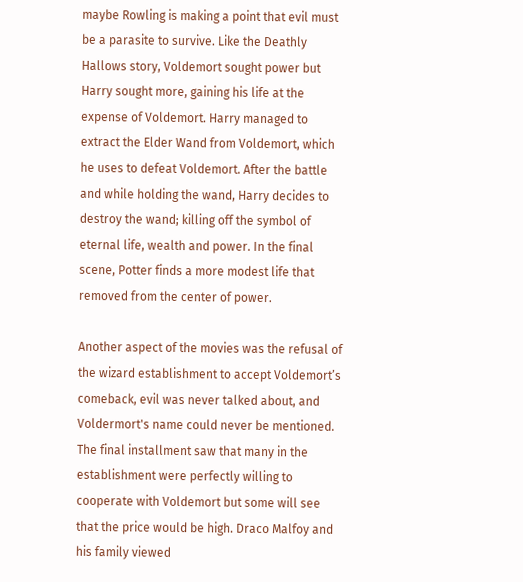maybe Rowling is making a point that evil must be a parasite to survive. Like the Deathly Hallows story, Voldemort sought power but Harry sought more, gaining his life at the expense of Voldemort. Harry managed to extract the Elder Wand from Voldemort, which he uses to defeat Voldemort. After the battle and while holding the wand, Harry decides to destroy the wand; killing off the symbol of eternal life, wealth and power. In the final scene, Potter finds a more modest life that removed from the center of power.

Another aspect of the movies was the refusal of the wizard establishment to accept Voldemort’s comeback, evil was never talked about, and Voldermort's name could never be mentioned. The final installment saw that many in the establishment were perfectly willing to cooperate with Voldemort but some will see that the price would be high. Draco Malfoy and his family viewed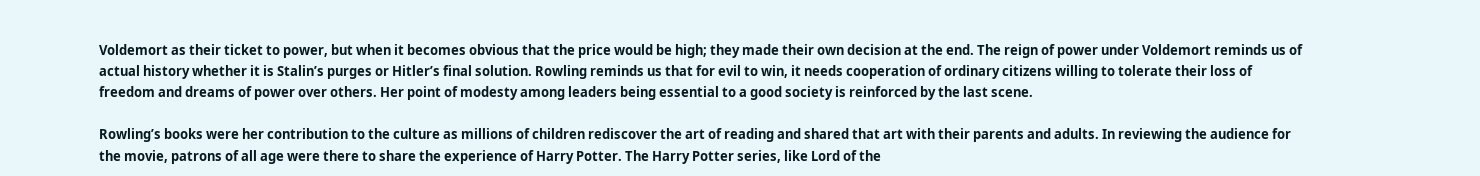Voldemort as their ticket to power, but when it becomes obvious that the price would be high; they made their own decision at the end. The reign of power under Voldemort reminds us of actual history whether it is Stalin’s purges or Hitler’s final solution. Rowling reminds us that for evil to win, it needs cooperation of ordinary citizens willing to tolerate their loss of freedom and dreams of power over others. Her point of modesty among leaders being essential to a good society is reinforced by the last scene.

Rowling’s books were her contribution to the culture as millions of children rediscover the art of reading and shared that art with their parents and adults. In reviewing the audience for the movie, patrons of all age were there to share the experience of Harry Potter. The Harry Potter series, like Lord of the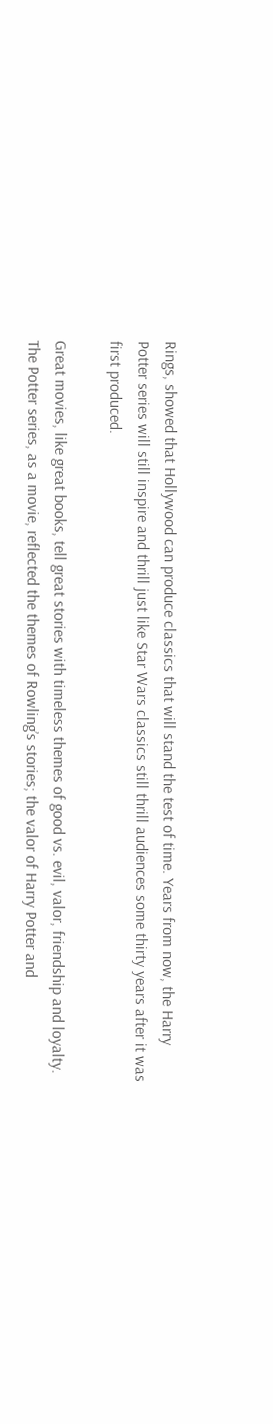Rings, showed that Hollywood can produce classics that will stand the test of time. Years from now, the Harry Potter series will still inspire and thrill just like Star Wars classics still thrill audiences some thirty years after it was first produced.

Great movies, like great books, tell great stories with timeless themes of good vs. evil, valor, friendship and loyalty. The Potter series, as a movie, reflected the themes of Rowling’s stories; the valor of Harry Potter and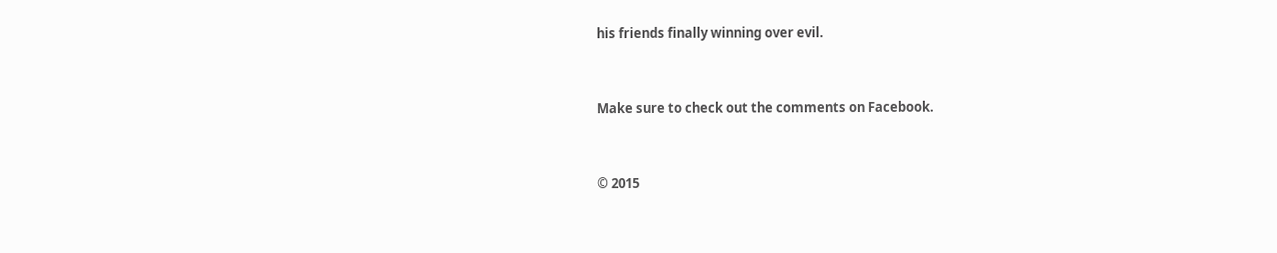his friends finally winning over evil.


Make sure to check out the comments on Facebook.


© 2015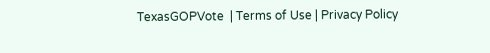TexasGOPVote  | Terms of Use | Privacy Policy